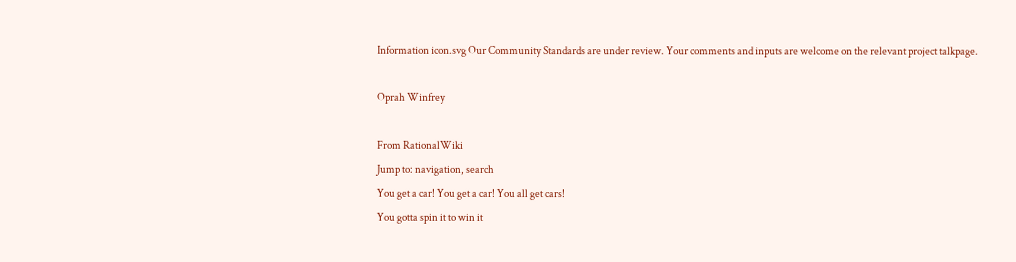Information icon.svg Our Community Standards are under review. Your comments and inputs are welcome on the relevant project talkpage.

Oprah Winfrey

From RationalWiki
Jump to: navigation, search
You get a car! You get a car! You all get cars!
You gotta spin it to win it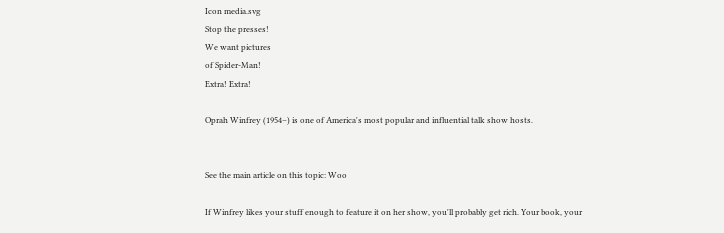Icon media.svg
Stop the presses!
We want pictures
of Spider-Man!
Extra! Extra!

Oprah Winfrey (1954–) is one of America's most popular and influential talk show hosts.


See the main article on this topic: Woo

If Winfrey likes your stuff enough to feature it on her show, you'll probably get rich. Your book, your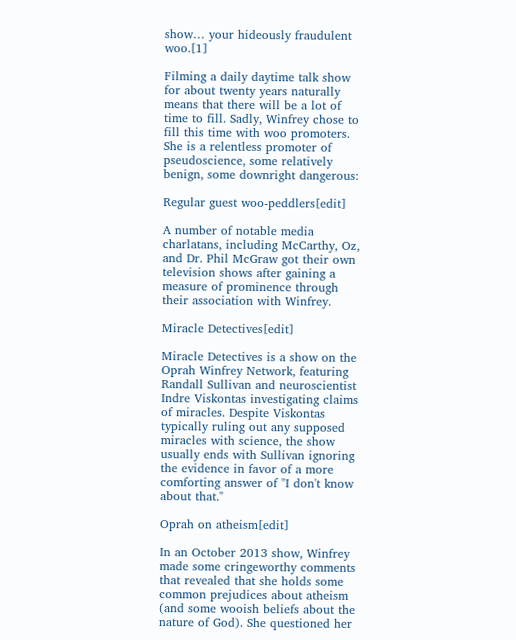show… your hideously fraudulent woo.[1]

Filming a daily daytime talk show for about twenty years naturally means that there will be a lot of time to fill. Sadly, Winfrey chose to fill this time with woo promoters. She is a relentless promoter of pseudoscience, some relatively benign, some downright dangerous:

Regular guest woo-peddlers[edit]

A number of notable media charlatans, including McCarthy, Oz, and Dr. Phil McGraw got their own television shows after gaining a measure of prominence through their association with Winfrey.

Miracle Detectives[edit]

Miracle Detectives is a show on the Oprah Winfrey Network, featuring Randall Sullivan and neuroscientist Indre Viskontas investigating claims of miracles. Despite Viskontas typically ruling out any supposed miracles with science, the show usually ends with Sullivan ignoring the evidence in favor of a more comforting answer of "I don't know about that."

Oprah on atheism[edit]

In an October 2013 show, Winfrey made some cringeworthy comments that revealed that she holds some common prejudices about atheism (and some wooish beliefs about the nature of God). She questioned her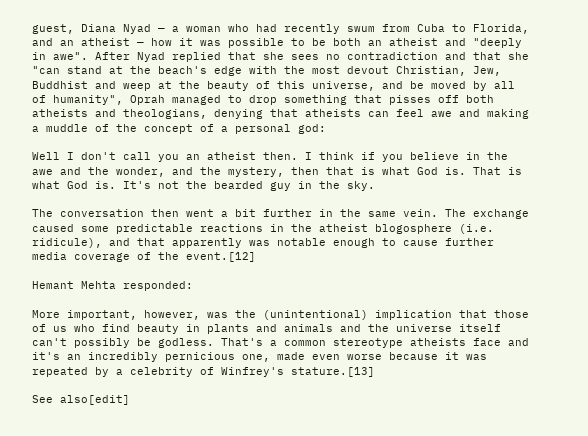guest, Diana Nyad — a woman who had recently swum from Cuba to Florida, and an atheist — how it was possible to be both an atheist and "deeply in awe". After Nyad replied that she sees no contradiction and that she "can stand at the beach's edge with the most devout Christian, Jew, Buddhist and weep at the beauty of this universe, and be moved by all of humanity", Oprah managed to drop something that pisses off both atheists and theologians, denying that atheists can feel awe and making a muddle of the concept of a personal god:

Well I don't call you an atheist then. I think if you believe in the awe and the wonder, and the mystery, then that is what God is. That is what God is. It's not the bearded guy in the sky.

The conversation then went a bit further in the same vein. The exchange caused some predictable reactions in the atheist blogosphere (i.e. ridicule), and that apparently was notable enough to cause further media coverage of the event.[12]

Hemant Mehta responded:

More important, however, was the (unintentional) implication that those of us who find beauty in plants and animals and the universe itself can't possibly be godless. That's a common stereotype atheists face and it's an incredibly pernicious one, made even worse because it was repeated by a celebrity of Winfrey's stature.[13]

See also[edit]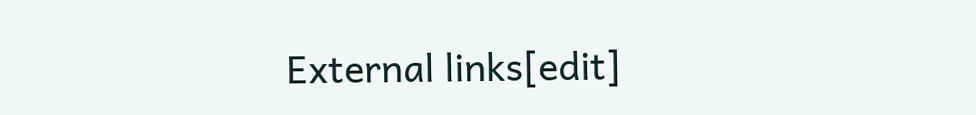External links[edit]